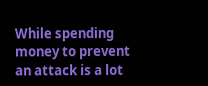While spending money to prevent an attack is a lot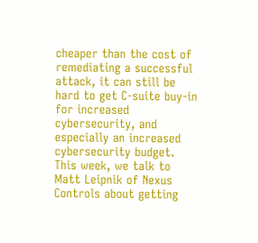cheaper than the cost of remediating a successful attack, it can still be hard to get C-suite buy-in for increased cybersecurity, and especially an increased cybersecurity budget. This week, we talk to Matt Leipnik of Nexus Controls about getting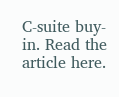C-suite buy-in. Read the article here.